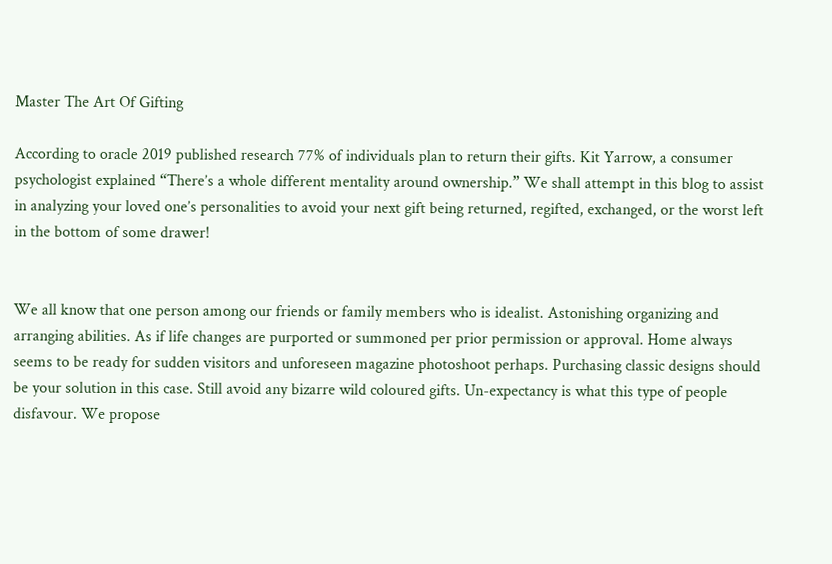Master The Art Of Gifting

According to oracle 2019 published research 77% of individuals plan to return their gifts. Kit Yarrow, a consumer psychologist explained “There’s a whole different mentality around ownership.” We shall attempt in this blog to assist in analyzing your loved one’s personalities to avoid your next gift being returned, regifted, exchanged, or the worst left in the bottom of some drawer!


We all know that one person among our friends or family members who is idealist. Astonishing organizing and arranging abilities. As if life changes are purported or summoned per prior permission or approval. Home always seems to be ready for sudden visitors and unforeseen magazine photoshoot perhaps. Purchasing classic designs should be your solution in this case. Still avoid any bizarre wild coloured gifts. Un-expectancy is what this type of people disfavour. We propose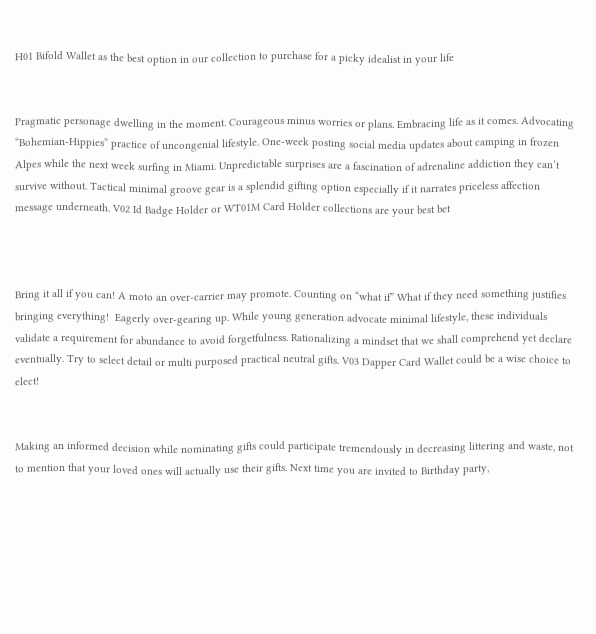H01 Bifold Wallet as the best option in our collection to purchase for a picky idealist in your life


Pragmatic personage dwelling in the moment. Courageous minus worries or plans. Embracing life as it comes. Advocating “Bohemian-Hippies” practice of uncongenial lifestyle. One-week posting social media updates about camping in frozen Alpes while the next week surfing in Miami. Unpredictable surprises are a fascination of adrenaline addiction they can’t survive without. Tactical minimal groove gear is a splendid gifting option especially if it narrates priceless affection message underneath. V02 Id Badge Holder or WT01M Card Holder collections are your best bet



Bring it all if you can! A moto an over-carrier may promote. Counting on “what if” What if they need something justifies bringing everything!  Eagerly over-gearing up. While young generation advocate minimal lifestyle, these individuals validate a requirement for abundance to avoid forgetfulness. Rationalizing a mindset that we shall comprehend yet declare eventually. Try to select detail or multi purposed practical neutral gifts. V03 Dapper Card Wallet could be a wise choice to elect!


Making an informed decision while nominating gifts could participate tremendously in decreasing littering and waste, not to mention that your loved ones will actually use their gifts. Next time you are invited to Birthday party,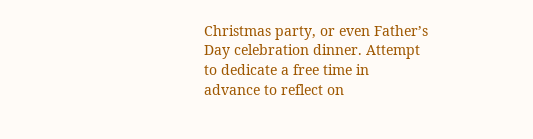Christmas party, or even Father’s Day celebration dinner. Attempt to dedicate a free time in advance to reflect on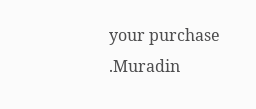your purchase .Muradin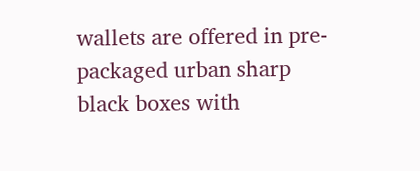wallets are offered in pre-packaged urban sharp black boxes with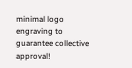minimal logo engraving to guarantee collective approval!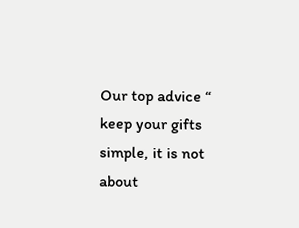Our top advice “ keep your gifts simple, it is not about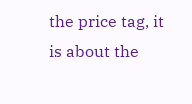the price tag, it is about the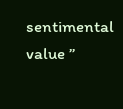sentimental value ”